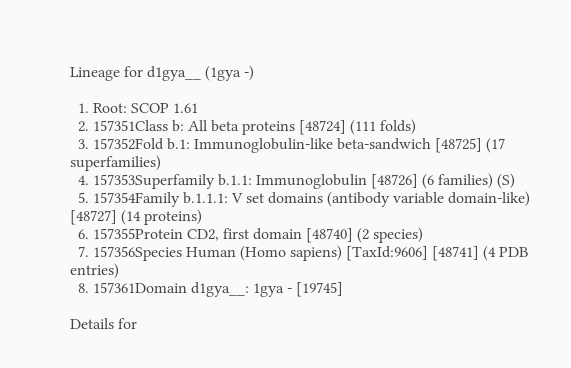Lineage for d1gya__ (1gya -)

  1. Root: SCOP 1.61
  2. 157351Class b: All beta proteins [48724] (111 folds)
  3. 157352Fold b.1: Immunoglobulin-like beta-sandwich [48725] (17 superfamilies)
  4. 157353Superfamily b.1.1: Immunoglobulin [48726] (6 families) (S)
  5. 157354Family b.1.1.1: V set domains (antibody variable domain-like) [48727] (14 proteins)
  6. 157355Protein CD2, first domain [48740] (2 species)
  7. 157356Species Human (Homo sapiens) [TaxId:9606] [48741] (4 PDB entries)
  8. 157361Domain d1gya__: 1gya - [19745]

Details for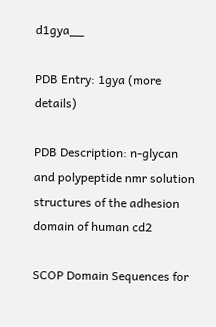d1gya__

PDB Entry: 1gya (more details)

PDB Description: n-glycan and polypeptide nmr solution structures of the adhesion domain of human cd2

SCOP Domain Sequences for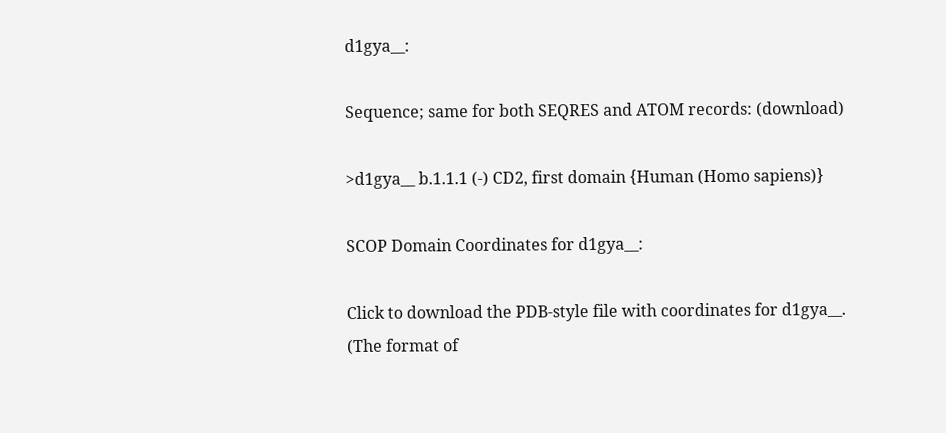d1gya__:

Sequence; same for both SEQRES and ATOM records: (download)

>d1gya__ b.1.1.1 (-) CD2, first domain {Human (Homo sapiens)}

SCOP Domain Coordinates for d1gya__:

Click to download the PDB-style file with coordinates for d1gya__.
(The format of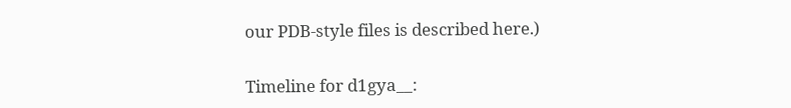our PDB-style files is described here.)

Timeline for d1gya__: